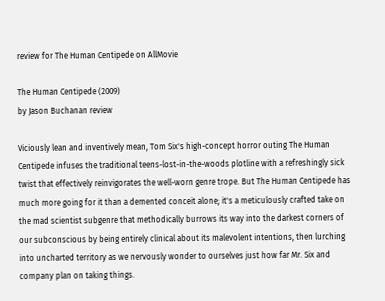review for The Human Centipede on AllMovie

The Human Centipede (2009)
by Jason Buchanan review

Viciously lean and inventively mean, Tom Six's high-concept horror outing The Human Centipede infuses the traditional teens-lost-in-the-woods plotline with a refreshingly sick twist that effectively reinvigorates the well-worn genre trope. But The Human Centipede has much more going for it than a demented conceit alone; it's a meticulously crafted take on the mad scientist subgenre that methodically burrows its way into the darkest corners of our subconscious by being entirely clinical about its malevolent intentions, then lurching into uncharted territory as we nervously wonder to ourselves just how far Mr. Six and company plan on taking things.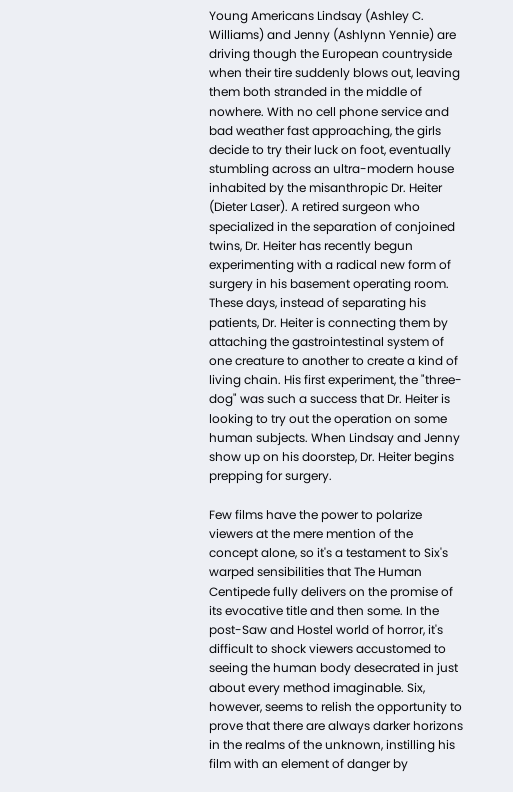Young Americans Lindsay (Ashley C. Williams) and Jenny (Ashlynn Yennie) are driving though the European countryside when their tire suddenly blows out, leaving them both stranded in the middle of nowhere. With no cell phone service and bad weather fast approaching, the girls decide to try their luck on foot, eventually stumbling across an ultra-modern house inhabited by the misanthropic Dr. Heiter (Dieter Laser). A retired surgeon who specialized in the separation of conjoined twins, Dr. Heiter has recently begun experimenting with a radical new form of surgery in his basement operating room. These days, instead of separating his patients, Dr. Heiter is connecting them by attaching the gastrointestinal system of one creature to another to create a kind of living chain. His first experiment, the "three-dog" was such a success that Dr. Heiter is looking to try out the operation on some human subjects. When Lindsay and Jenny show up on his doorstep, Dr. Heiter begins prepping for surgery.

Few films have the power to polarize viewers at the mere mention of the concept alone, so it's a testament to Six's warped sensibilities that The Human Centipede fully delivers on the promise of its evocative title and then some. In the post-Saw and Hostel world of horror, it's difficult to shock viewers accustomed to seeing the human body desecrated in just about every method imaginable. Six, however, seems to relish the opportunity to prove that there are always darker horizons in the realms of the unknown, instilling his film with an element of danger by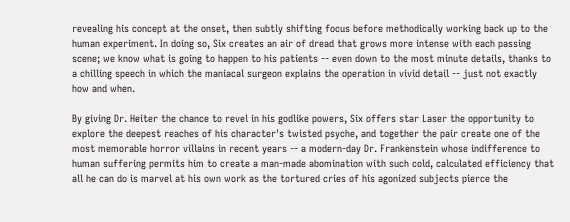revealing his concept at the onset, then subtly shifting focus before methodically working back up to the human experiment. In doing so, Six creates an air of dread that grows more intense with each passing scene; we know what is going to happen to his patients -- even down to the most minute details, thanks to a chilling speech in which the maniacal surgeon explains the operation in vivid detail -- just not exactly how and when.

By giving Dr. Heiter the chance to revel in his godlike powers, Six offers star Laser the opportunity to explore the deepest reaches of his character's twisted psyche, and together the pair create one of the most memorable horror villains in recent years -- a modern-day Dr. Frankenstein whose indifference to human suffering permits him to create a man-made abomination with such cold, calculated efficiency that all he can do is marvel at his own work as the tortured cries of his agonized subjects pierce the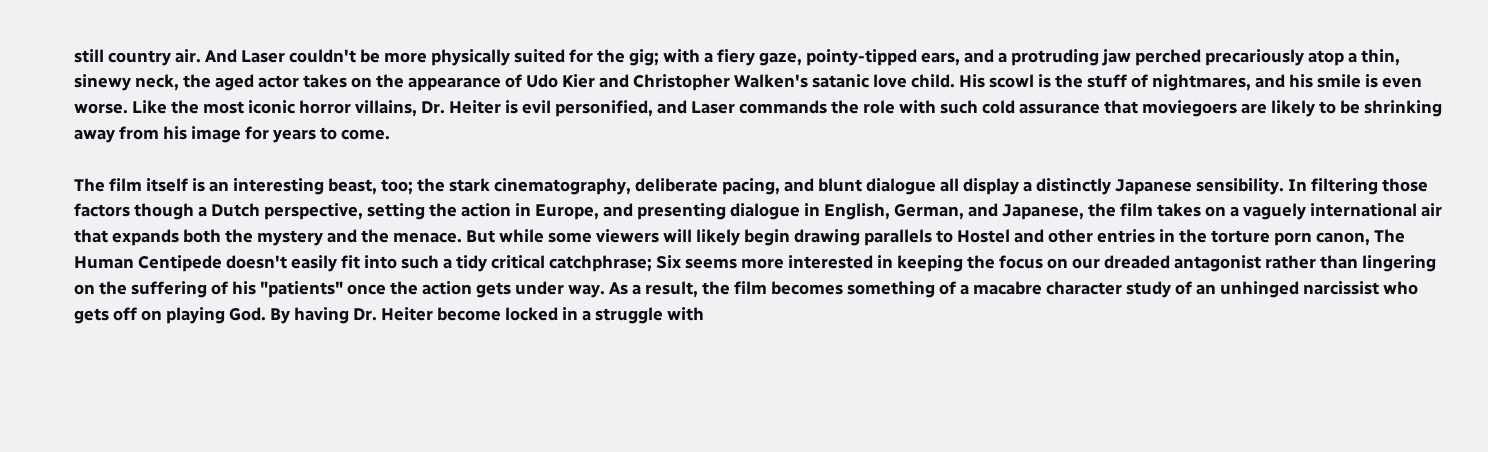still country air. And Laser couldn't be more physically suited for the gig; with a fiery gaze, pointy-tipped ears, and a protruding jaw perched precariously atop a thin, sinewy neck, the aged actor takes on the appearance of Udo Kier and Christopher Walken's satanic love child. His scowl is the stuff of nightmares, and his smile is even worse. Like the most iconic horror villains, Dr. Heiter is evil personified, and Laser commands the role with such cold assurance that moviegoers are likely to be shrinking away from his image for years to come.

The film itself is an interesting beast, too; the stark cinematography, deliberate pacing, and blunt dialogue all display a distinctly Japanese sensibility. In filtering those factors though a Dutch perspective, setting the action in Europe, and presenting dialogue in English, German, and Japanese, the film takes on a vaguely international air that expands both the mystery and the menace. But while some viewers will likely begin drawing parallels to Hostel and other entries in the torture porn canon, The Human Centipede doesn't easily fit into such a tidy critical catchphrase; Six seems more interested in keeping the focus on our dreaded antagonist rather than lingering on the suffering of his "patients" once the action gets under way. As a result, the film becomes something of a macabre character study of an unhinged narcissist who gets off on playing God. By having Dr. Heiter become locked in a struggle with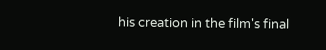his creation in the film's final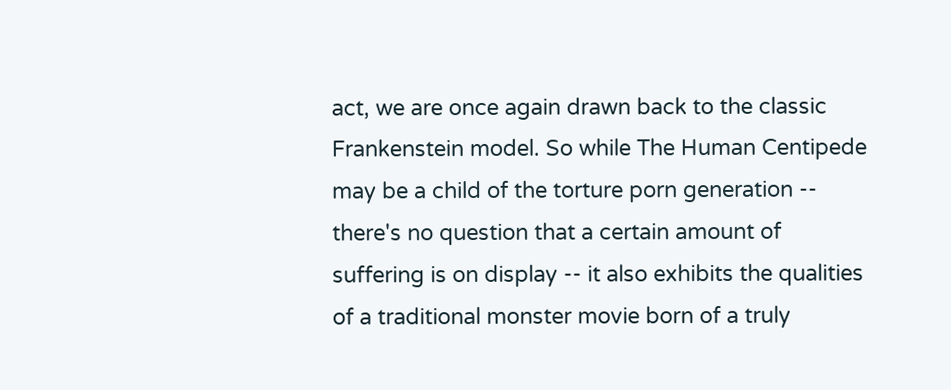act, we are once again drawn back to the classic Frankenstein model. So while The Human Centipede may be a child of the torture porn generation -- there's no question that a certain amount of suffering is on display -- it also exhibits the qualities of a traditional monster movie born of a truly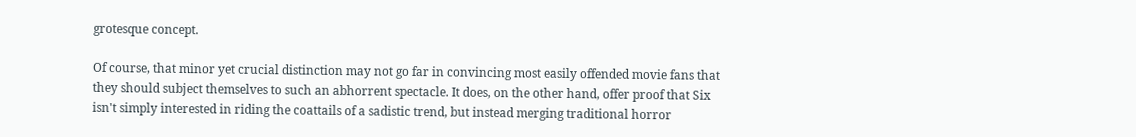grotesque concept.

Of course, that minor yet crucial distinction may not go far in convincing most easily offended movie fans that they should subject themselves to such an abhorrent spectacle. It does, on the other hand, offer proof that Six isn't simply interested in riding the coattails of a sadistic trend, but instead merging traditional horror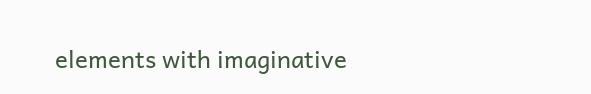elements with imaginative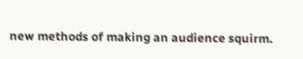new methods of making an audience squirm.